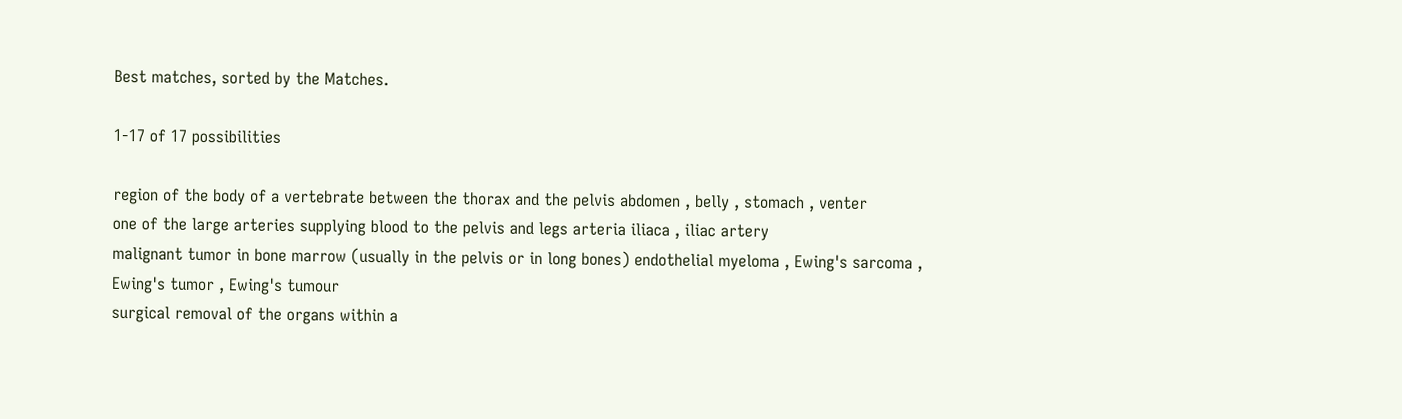Best matches, sorted by the Matches.

1-17 of 17 possibilities

region of the body of a vertebrate between the thorax and the pelvis abdomen , belly , stomach , venter
one of the large arteries supplying blood to the pelvis and legs arteria iliaca , iliac artery
malignant tumor in bone marrow (usually in the pelvis or in long bones) endothelial myeloma , Ewing's sarcoma , Ewing's tumor , Ewing's tumour
surgical removal of the organs within a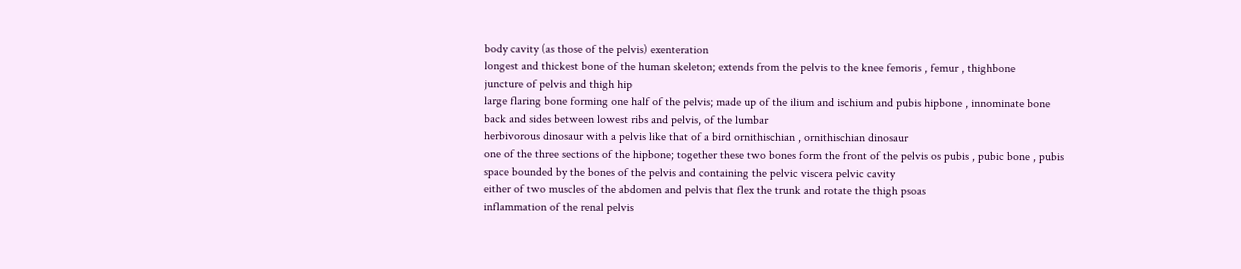body cavity (as those of the pelvis) exenteration
longest and thickest bone of the human skeleton; extends from the pelvis to the knee femoris , femur , thighbone
juncture of pelvis and thigh hip
large flaring bone forming one half of the pelvis; made up of the ilium and ischium and pubis hipbone , innominate bone
back and sides between lowest ribs and pelvis, of the lumbar
herbivorous dinosaur with a pelvis like that of a bird ornithischian , ornithischian dinosaur
one of the three sections of the hipbone; together these two bones form the front of the pelvis os pubis , pubic bone , pubis
space bounded by the bones of the pelvis and containing the pelvic viscera pelvic cavity
either of two muscles of the abdomen and pelvis that flex the trunk and rotate the thigh psoas
inflammation of the renal pelvis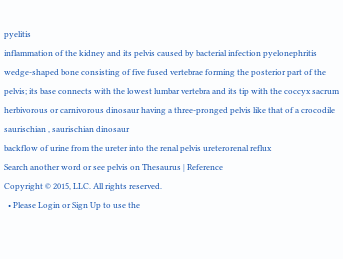pyelitis
inflammation of the kidney and its pelvis caused by bacterial infection pyelonephritis
wedge-shaped bone consisting of five fused vertebrae forming the posterior part of the pelvis; its base connects with the lowest lumbar vertebra and its tip with the coccyx sacrum
herbivorous or carnivorous dinosaur having a three-pronged pelvis like that of a crocodile saurischian , saurischian dinosaur
backflow of urine from the ureter into the renal pelvis ureterorenal reflux
Search another word or see pelvis on Thesaurus | Reference
Copyright © 2015, LLC. All rights reserved.
  • Please Login or Sign Up to use the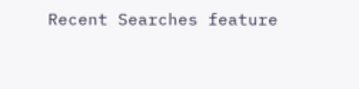Recent Searches feature